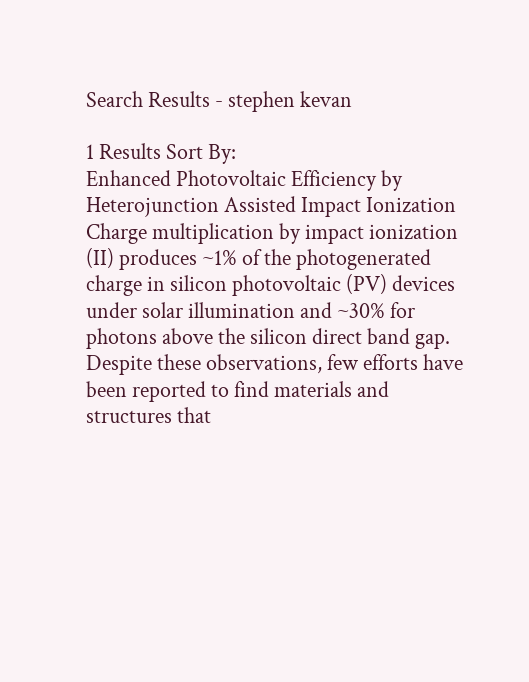Search Results - stephen kevan

1 Results Sort By:
Enhanced Photovoltaic Efficiency by Heterojunction Assisted Impact Ionization
Charge multiplication by impact ionization (II) produces ~1% of the photogenerated charge in silicon photovoltaic (PV) devices under solar illumination and ~30% for photons above the silicon direct band gap. Despite these observations, few efforts have been reported to find materials and structures that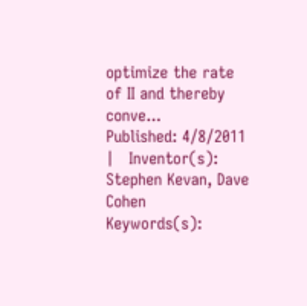optimize the rate of II and thereby conve...
Published: 4/8/2011   |   Inventor(s): Stephen Kevan, Dave Cohen
Keywords(s):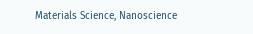Materials Science, Nanoscience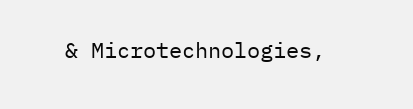& Microtechnologies,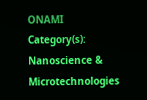ONAMI
Category(s): Nanoscience & Microtechnologies